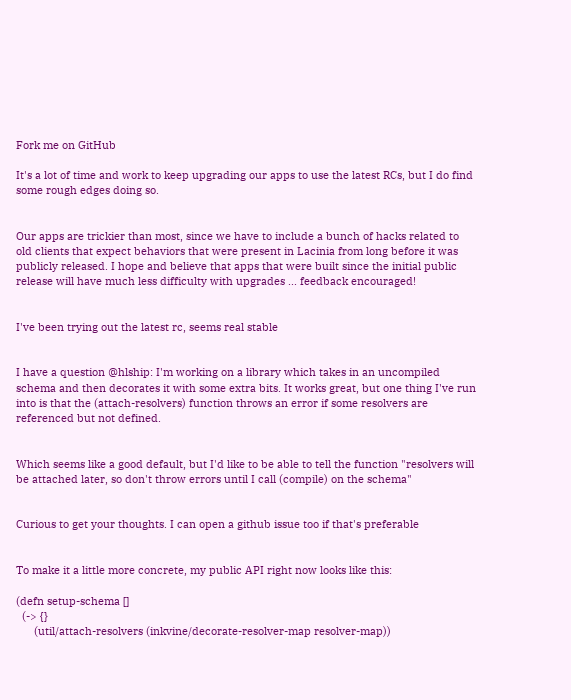Fork me on GitHub

It's a lot of time and work to keep upgrading our apps to use the latest RCs, but I do find some rough edges doing so.


Our apps are trickier than most, since we have to include a bunch of hacks related to old clients that expect behaviors that were present in Lacinia from long before it was publicly released. I hope and believe that apps that were built since the initial public release will have much less difficulty with upgrades ... feedback encouraged!


I've been trying out the latest rc, seems real stable


I have a question @hlship: I'm working on a library which takes in an uncompiled schema and then decorates it with some extra bits. It works great, but one thing I've run into is that the (attach-resolvers) function throws an error if some resolvers are referenced but not defined.


Which seems like a good default, but I'd like to be able to tell the function "resolvers will be attached later, so don't throw errors until I call (compile) on the schema"


Curious to get your thoughts. I can open a github issue too if that's preferable


To make it a little more concrete, my public API right now looks like this:

(defn setup-schema []
  (-> {}
      (util/attach-resolvers (inkvine/decorate-resolver-map resolver-map))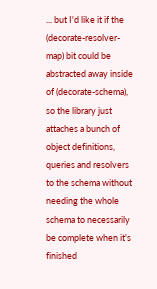... but I'd like it if the (decorate-resolver-map) bit could be abstracted away inside of (decorate-schema), so the library just attaches a bunch of object definitions, queries and resolvers to the schema without needing the whole schema to necessarily be complete when it's finished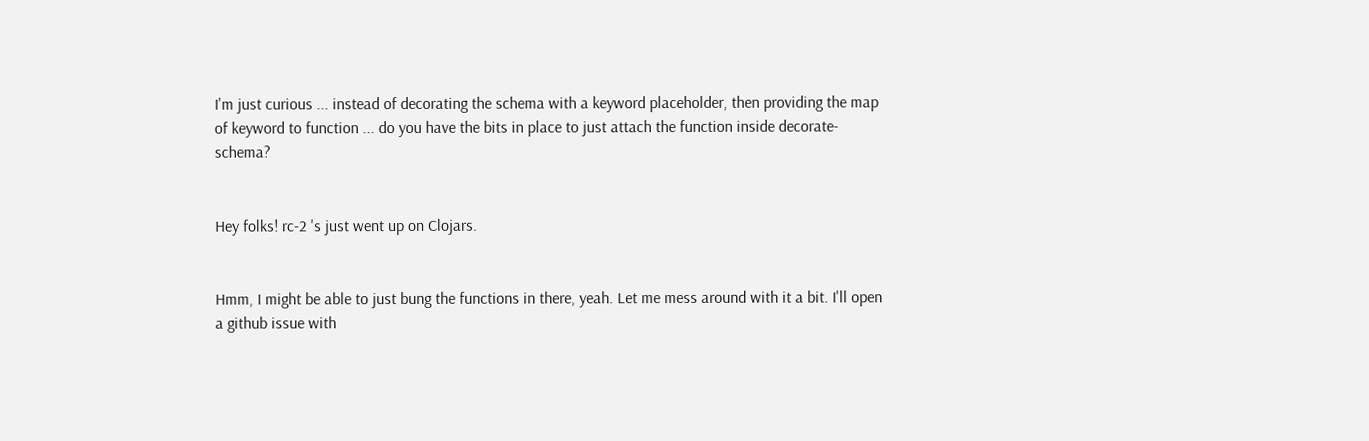I'm just curious ... instead of decorating the schema with a keyword placeholder, then providing the map of keyword to function ... do you have the bits in place to just attach the function inside decorate-schema?


Hey folks! rc-2 's just went up on Clojars.


Hmm, I might be able to just bung the functions in there, yeah. Let me mess around with it a bit. I'll open a github issue with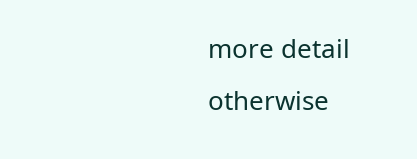more detail otherwise